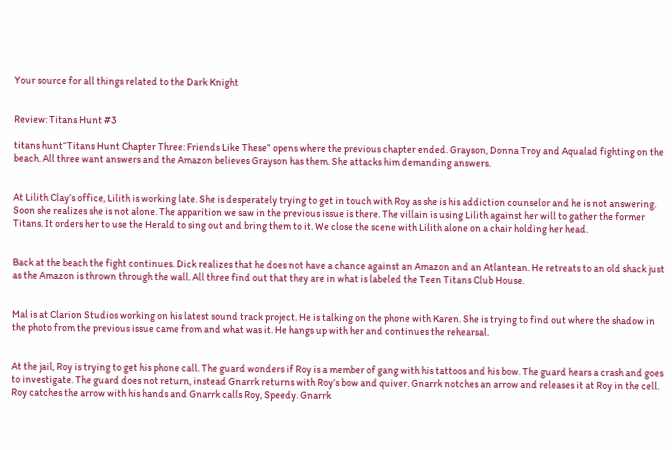Your source for all things related to the Dark Knight


Review: Titans Hunt #3

titans hunt“Titans Hunt Chapter Three: Friends Like These” opens where the previous chapter ended. Grayson, Donna Troy and Aqualad fighting on the beach. All three want answers and the Amazon believes Grayson has them. She attacks him demanding answers.


At Lilith Clay’s office, Lilith is working late. She is desperately trying to get in touch with Roy as she is his addiction counselor and he is not answering. Soon she realizes she is not alone. The apparition we saw in the previous issue is there. The villain is using Lilith against her will to gather the former Titans. It orders her to use the Herald to sing out and bring them to it. We close the scene with Lilith alone on a chair holding her head.


Back at the beach the fight continues. Dick realizes that he does not have a chance against an Amazon and an Atlantean. He retreats to an old shack just as the Amazon is thrown through the wall. All three find out that they are in what is labeled the Teen Titans Club House.


Mal is at Clarion Studios working on his latest sound track project. He is talking on the phone with Karen. She is trying to find out where the shadow in the photo from the previous issue came from and what was it. He hangs up with her and continues the rehearsal.


At the jail, Roy is trying to get his phone call. The guard wonders if Roy is a member of gang with his tattoos and his bow. The guard hears a crash and goes to investigate. The guard does not return, instead Gnarrk returns with Roy’s bow and quiver. Gnarrk notches an arrow and releases it at Roy in the cell. Roy catches the arrow with his hands and Gnarrk calls Roy, Speedy. Gnarrk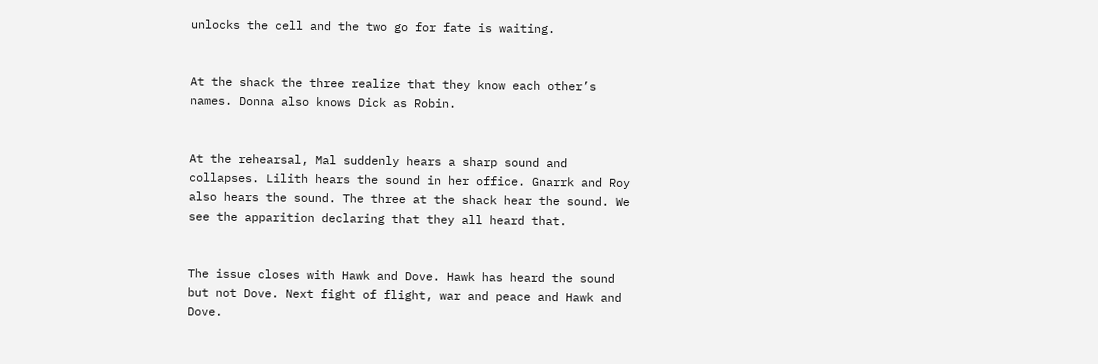unlocks the cell and the two go for fate is waiting.


At the shack the three realize that they know each other’s names. Donna also knows Dick as Robin.


At the rehearsal, Mal suddenly hears a sharp sound and collapses. Lilith hears the sound in her office. Gnarrk and Roy also hears the sound. The three at the shack hear the sound. We see the apparition declaring that they all heard that.


The issue closes with Hawk and Dove. Hawk has heard the sound but not Dove. Next fight of flight, war and peace and Hawk and Dove.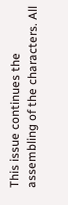This issue continues the assembling of the characters. All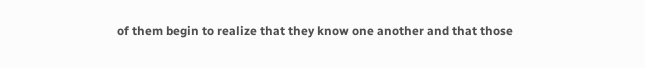of them begin to realize that they know one another and that those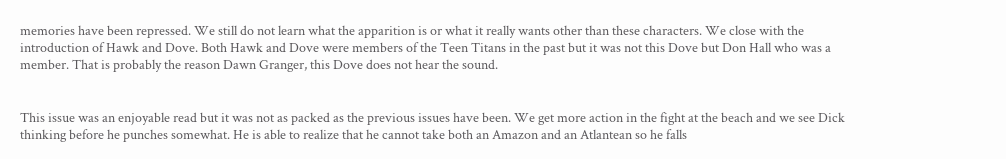memories have been repressed. We still do not learn what the apparition is or what it really wants other than these characters. We close with the introduction of Hawk and Dove. Both Hawk and Dove were members of the Teen Titans in the past but it was not this Dove but Don Hall who was a member. That is probably the reason Dawn Granger, this Dove does not hear the sound.


This issue was an enjoyable read but it was not as packed as the previous issues have been. We get more action in the fight at the beach and we see Dick thinking before he punches somewhat. He is able to realize that he cannot take both an Amazon and an Atlantean so he falls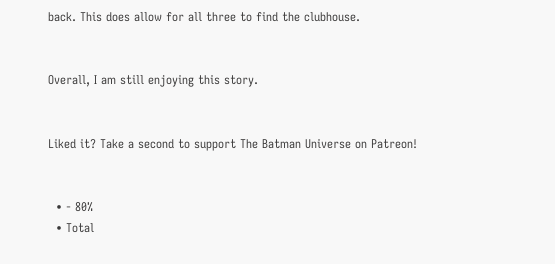back. This does allow for all three to find the clubhouse.


Overall, I am still enjoying this story.


Liked it? Take a second to support The Batman Universe on Patreon!


  • - 80%
  • Total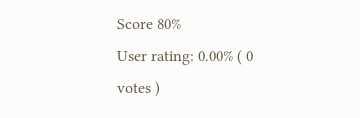Score 80%
User rating: 0.00% ( 0
votes )